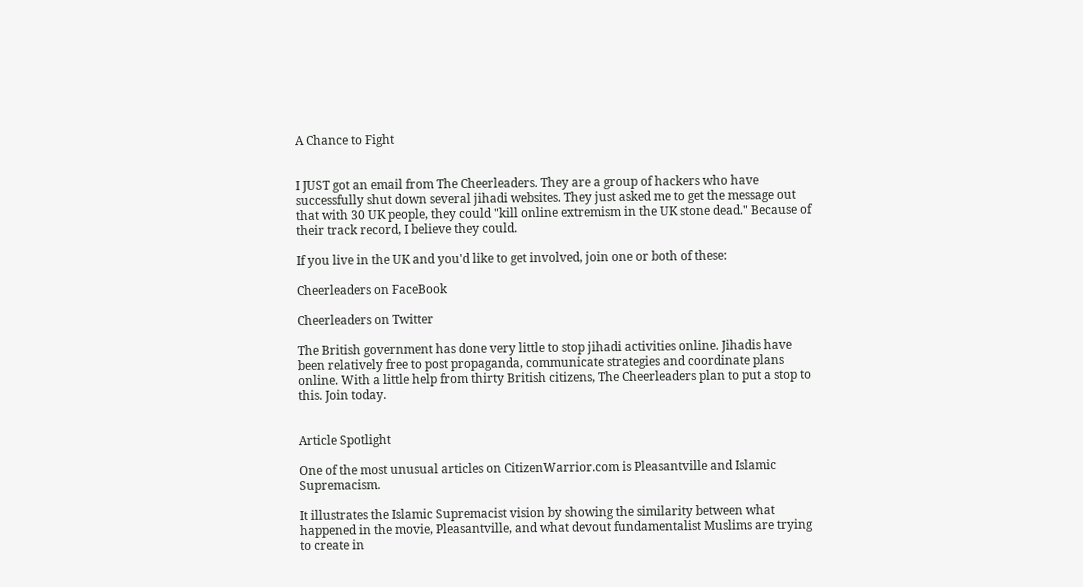A Chance to Fight


I JUST got an email from The Cheerleaders. They are a group of hackers who have successfully shut down several jihadi websites. They just asked me to get the message out that with 30 UK people, they could "kill online extremism in the UK stone dead." Because of their track record, I believe they could.

If you live in the UK and you'd like to get involved, join one or both of these:

Cheerleaders on FaceBook

Cheerleaders on Twitter

The British government has done very little to stop jihadi activities online. Jihadis have been relatively free to post propaganda, communicate strategies and coordinate plans online. With a little help from thirty British citizens, The Cheerleaders plan to put a stop to this. Join today.


Article Spotlight

One of the most unusual articles on CitizenWarrior.com is Pleasantville and Islamic Supremacism.

It illustrates the Islamic Supremacist vision by showing the similarity between what happened in the movie, Pleasantville, and what devout fundamentalist Muslims are trying to create in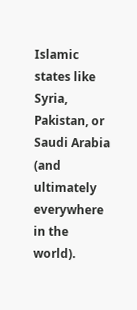Islamic states like Syria, Pakistan, or Saudi Arabia (and ultimately everywhere in the world).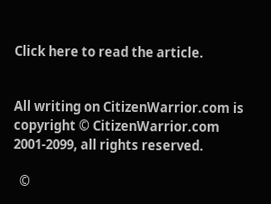Click here to read the article.


All writing on CitizenWarrior.com is copyright © CitizenWarrior.com 2001-2099, all rights reserved.

  ©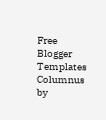Free Blogger Templates Columnus by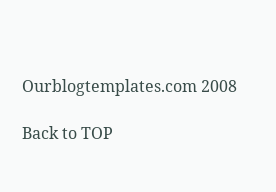Ourblogtemplates.com 2008

Back to TOP